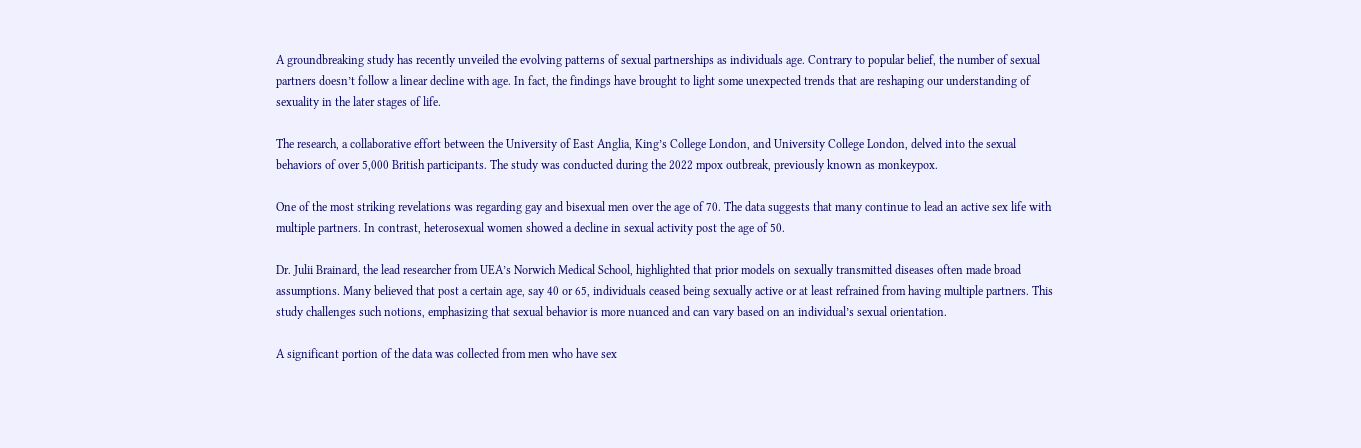A groundbreaking study has recently unveiled the evolving patterns of sexual partnerships as individuals age. Contrary to popular belief, the number of sexual partners doesn’t follow a linear decline with age. In fact, the findings have brought to light some unexpected trends that are reshaping our understanding of sexuality in the later stages of life.

The research, a collaborative effort between the University of East Anglia, King’s College London, and University College London, delved into the sexual behaviors of over 5,000 British participants. The study was conducted during the 2022 mpox outbreak, previously known as monkeypox.

One of the most striking revelations was regarding gay and bisexual men over the age of 70. The data suggests that many continue to lead an active sex life with multiple partners. In contrast, heterosexual women showed a decline in sexual activity post the age of 50.

Dr. Julii Brainard, the lead researcher from UEA’s Norwich Medical School, highlighted that prior models on sexually transmitted diseases often made broad assumptions. Many believed that post a certain age, say 40 or 65, individuals ceased being sexually active or at least refrained from having multiple partners. This study challenges such notions, emphasizing that sexual behavior is more nuanced and can vary based on an individual’s sexual orientation.

A significant portion of the data was collected from men who have sex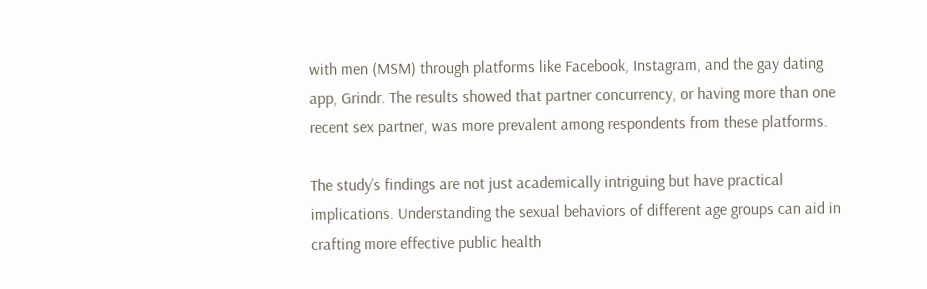with men (MSM) through platforms like Facebook, Instagram, and the gay dating app, Grindr. The results showed that partner concurrency, or having more than one recent sex partner, was more prevalent among respondents from these platforms.

The study’s findings are not just academically intriguing but have practical implications. Understanding the sexual behaviors of different age groups can aid in crafting more effective public health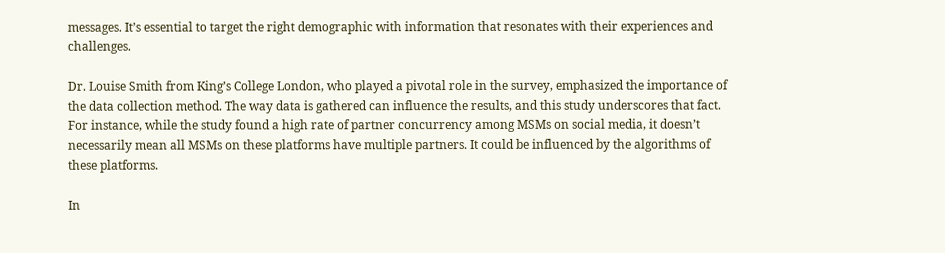messages. It’s essential to target the right demographic with information that resonates with their experiences and challenges.

Dr. Louise Smith from King’s College London, who played a pivotal role in the survey, emphasized the importance of the data collection method. The way data is gathered can influence the results, and this study underscores that fact. For instance, while the study found a high rate of partner concurrency among MSMs on social media, it doesn’t necessarily mean all MSMs on these platforms have multiple partners. It could be influenced by the algorithms of these platforms.

In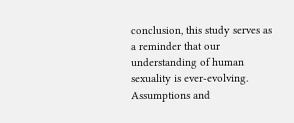conclusion, this study serves as a reminder that our understanding of human sexuality is ever-evolving. Assumptions and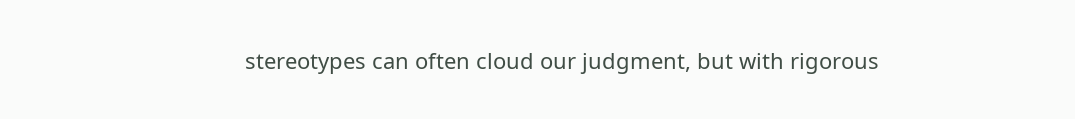stereotypes can often cloud our judgment, but with rigorous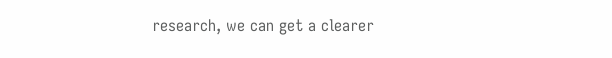research, we can get a clearer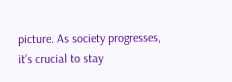picture. As society progresses, it’s crucial to stay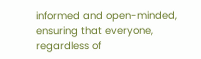informed and open-minded, ensuring that everyone, regardless of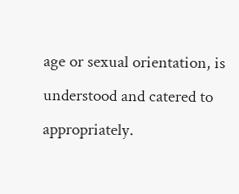age or sexual orientation, is understood and catered to appropriately.